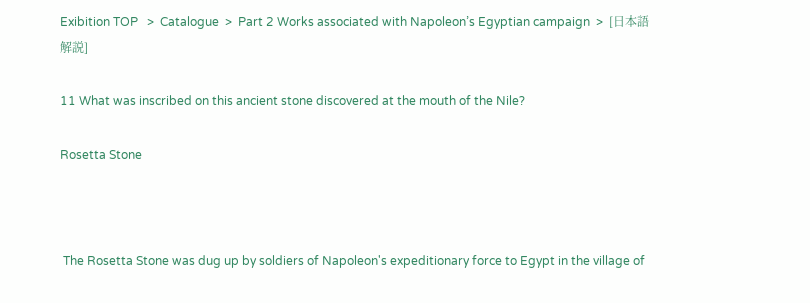Exibition TOP   >  Catalogue  >  Part 2 Works associated with Napoleon’s Egyptian campaign  >  [日本語解説]

11 What was inscribed on this ancient stone discovered at the mouth of the Nile?

Rosetta Stone



 The Rosetta Stone was dug up by soldiers of Napoleon's expeditionary force to Egypt in the village of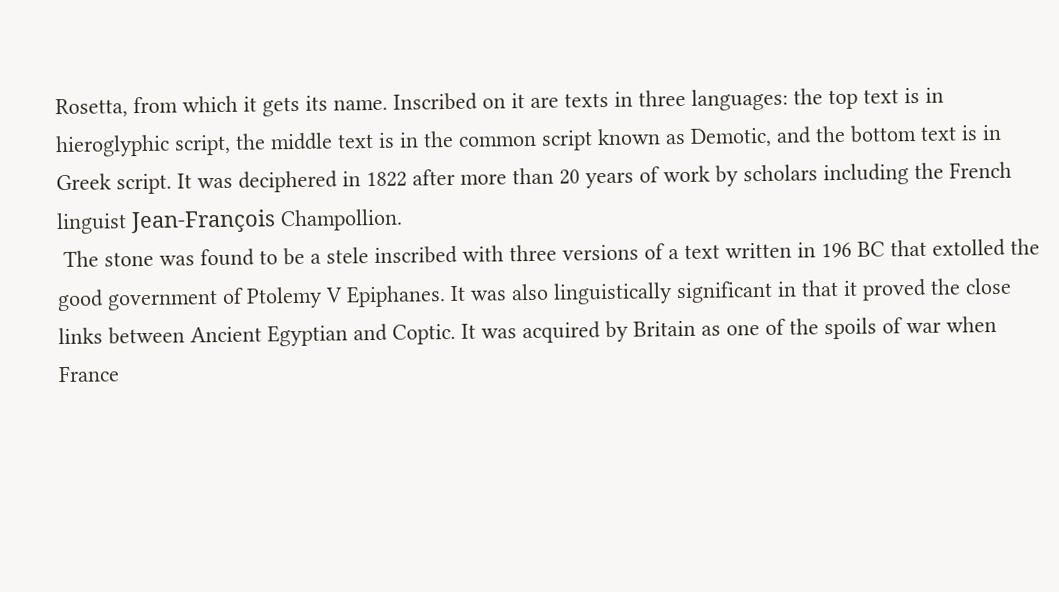Rosetta, from which it gets its name. Inscribed on it are texts in three languages: the top text is in hieroglyphic script, the middle text is in the common script known as Demotic, and the bottom text is in Greek script. It was deciphered in 1822 after more than 20 years of work by scholars including the French linguist Jean-François Champollion.
 The stone was found to be a stele inscribed with three versions of a text written in 196 BC that extolled the good government of Ptolemy V Epiphanes. It was also linguistically significant in that it proved the close links between Ancient Egyptian and Coptic. It was acquired by Britain as one of the spoils of war when France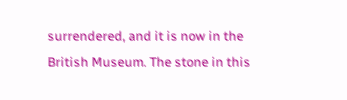surrendered, and it is now in the British Museum. The stone in this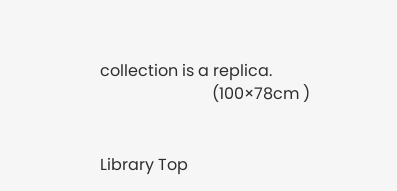collection is a replica.
                            (100×78cm )


Library Top